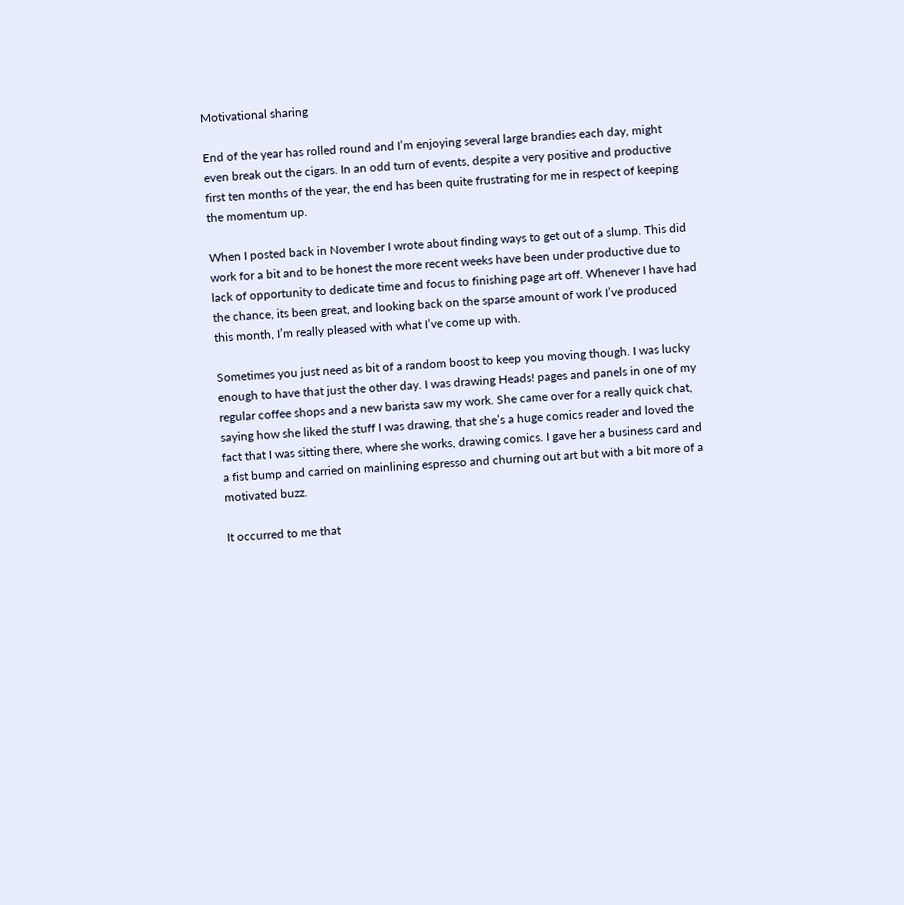Motivational sharing

End of the year has rolled round and I’m enjoying several large brandies each day, might even break out the cigars. In an odd turn of events, despite a very positive and productive first ten months of the year, the end has been quite frustrating for me in respect of keeping the momentum up.

When I posted back in November I wrote about finding ways to get out of a slump. This did work for a bit and to be honest the more recent weeks have been under productive due to lack of opportunity to dedicate time and focus to finishing page art off. Whenever I have had the chance, its been great, and looking back on the sparse amount of work I’ve produced this month, I’m really pleased with what I’ve come up with.

Sometimes you just need as bit of a random boost to keep you moving though. I was lucky enough to have that just the other day. I was drawing Heads! pages and panels in one of my regular coffee shops and a new barista saw my work. She came over for a really quick chat, saying how she liked the stuff I was drawing, that she’s a huge comics reader and loved the fact that I was sitting there, where she works, drawing comics. I gave her a business card and a fist bump and carried on mainlining espresso and churning out art but with a bit more of a motivated buzz.

It occurred to me that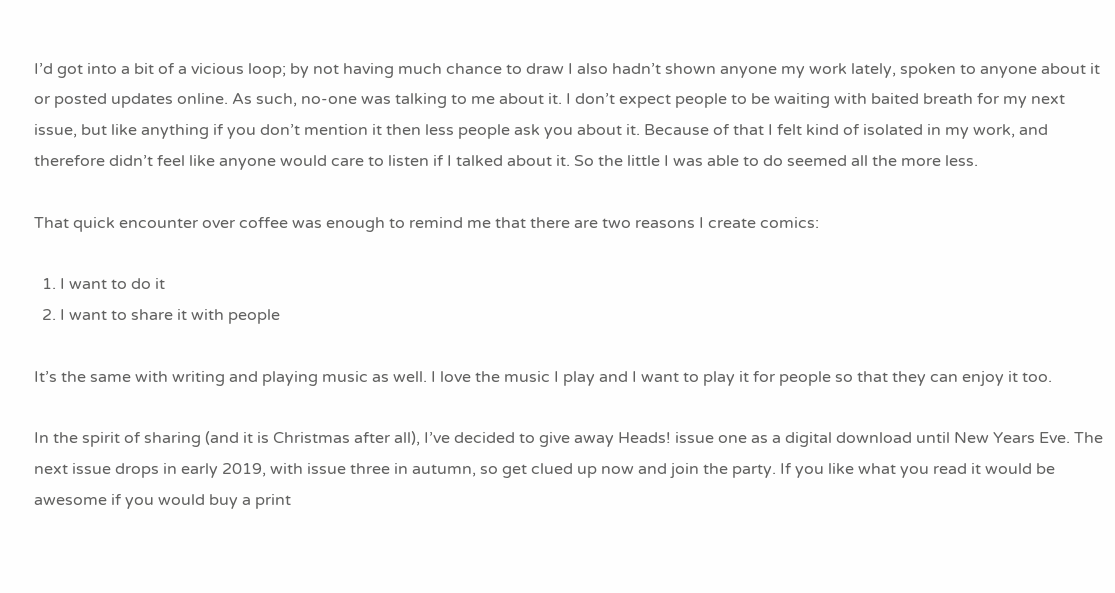I’d got into a bit of a vicious loop; by not having much chance to draw I also hadn’t shown anyone my work lately, spoken to anyone about it or posted updates online. As such, no-one was talking to me about it. I don’t expect people to be waiting with baited breath for my next issue, but like anything if you don’t mention it then less people ask you about it. Because of that I felt kind of isolated in my work, and therefore didn’t feel like anyone would care to listen if I talked about it. So the little I was able to do seemed all the more less.

That quick encounter over coffee was enough to remind me that there are two reasons I create comics:

  1. I want to do it
  2. I want to share it with people

It’s the same with writing and playing music as well. I love the music I play and I want to play it for people so that they can enjoy it too.

In the spirit of sharing (and it is Christmas after all), I’ve decided to give away Heads! issue one as a digital download until New Years Eve. The next issue drops in early 2019, with issue three in autumn, so get clued up now and join the party. If you like what you read it would be awesome if you would buy a print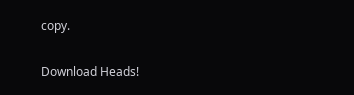copy.

Download Heads!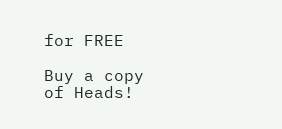for FREE

Buy a copy of Heads!